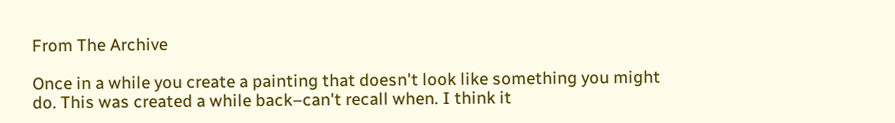From The Archive

Once in a while you create a painting that doesn't look like something you might do. This was created a while back–can't recall when. I think it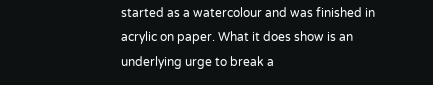started as a watercolour and was finished in acrylic on paper. What it does show is an underlying urge to break a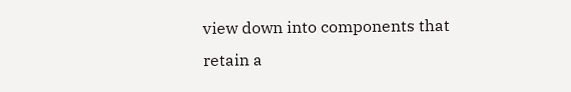view down into components that retain a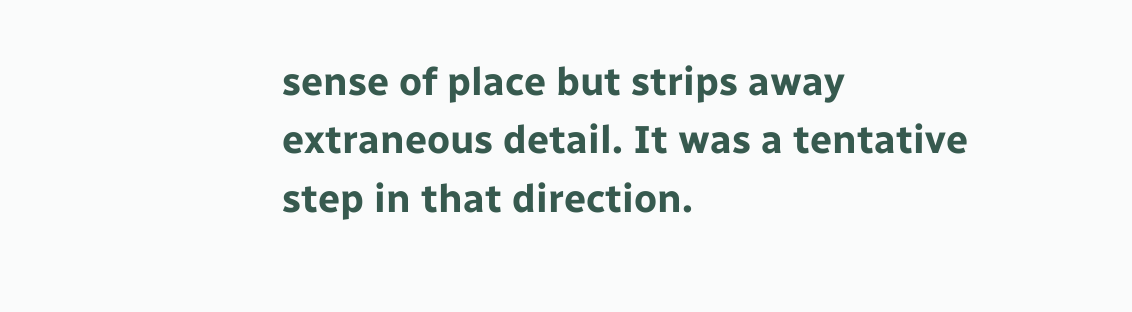sense of place but strips away extraneous detail. It was a tentative step in that direction.